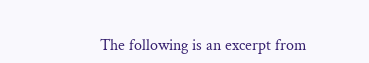The following is an excerpt from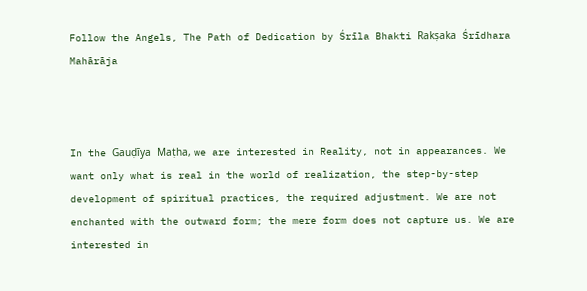Follow the Angels, The Path of Dedication by Śrīla Bhakti Rakṣaka Śrīdhara Mahārāja



In the Gauḍīya Maṭha, we are interested in Reality, not in appearances. We want only what is real in the world of realization, the step-by-step development of spiritual practices, the required adjustment. We are not enchanted with the outward form; the mere form does not capture us. We are interested in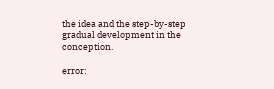the idea and the step-by-step gradual development in the conception.

error: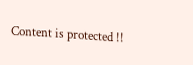Content is protected !!